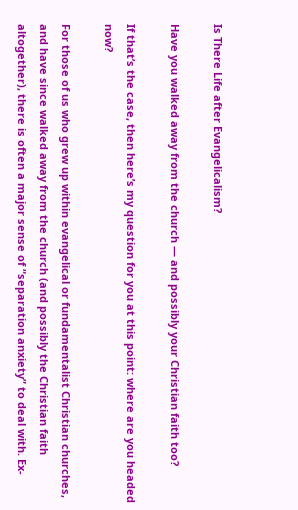Is There Life after Evangelicalism?

Have you walked away from the church — and possibly your Christian faith too?

If that’s the case, then here’s my question for you at this point: where are you headed now?

For those of us who grew up within evangelical or fundamentalist Christian churches, and have since walked away from the church (and possibly the Christian faith altogether), there is often a major sense of “separation anxiety” to deal with. Ex-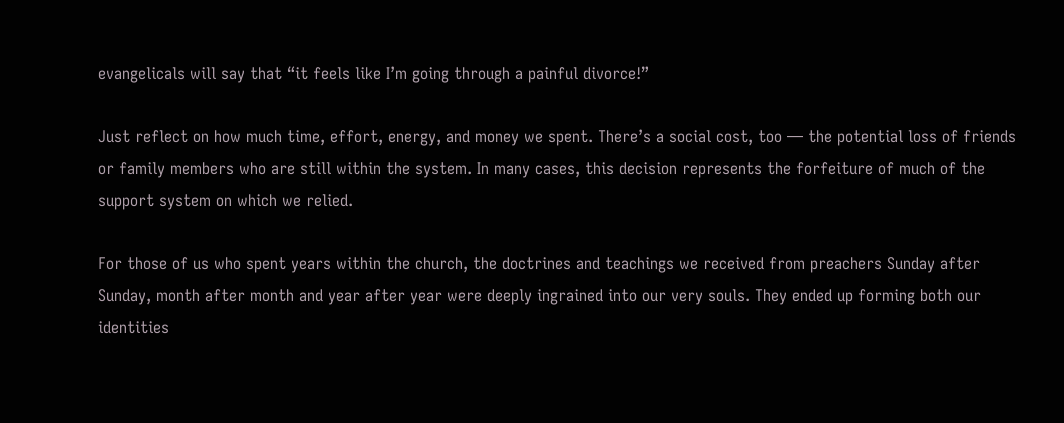evangelicals will say that “it feels like I’m going through a painful divorce!”

Just reflect on how much time, effort, energy, and money we spent. There’s a social cost, too — the potential loss of friends or family members who are still within the system. In many cases, this decision represents the forfeiture of much of the support system on which we relied.

For those of us who spent years within the church, the doctrines and teachings we received from preachers Sunday after Sunday, month after month and year after year were deeply ingrained into our very souls. They ended up forming both our identities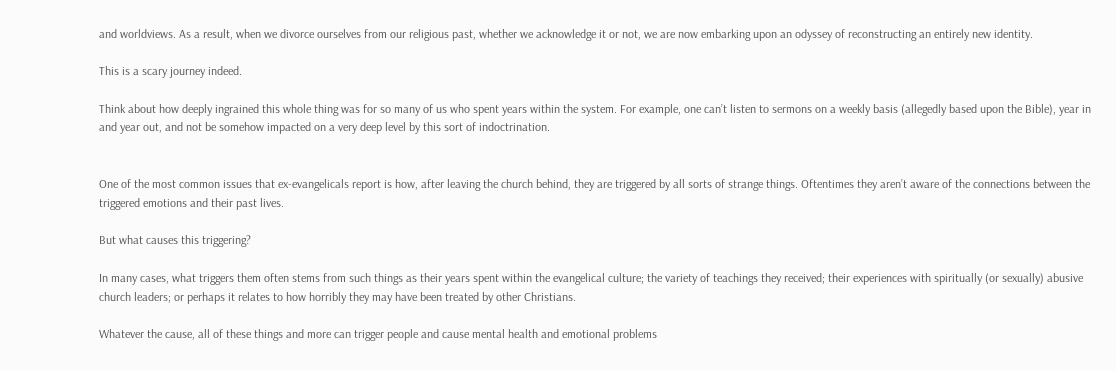and worldviews. As a result, when we divorce ourselves from our religious past, whether we acknowledge it or not, we are now embarking upon an odyssey of reconstructing an entirely new identity.

This is a scary journey indeed.

Think about how deeply ingrained this whole thing was for so many of us who spent years within the system. For example, one can’t listen to sermons on a weekly basis (allegedly based upon the Bible), year in and year out, and not be somehow impacted on a very deep level by this sort of indoctrination.


One of the most common issues that ex-evangelicals report is how, after leaving the church behind, they are triggered by all sorts of strange things. Oftentimes they aren’t aware of the connections between the triggered emotions and their past lives.

But what causes this triggering?

In many cases, what triggers them often stems from such things as their years spent within the evangelical culture; the variety of teachings they received; their experiences with spiritually (or sexually) abusive church leaders; or perhaps it relates to how horribly they may have been treated by other Christians.

Whatever the cause, all of these things and more can trigger people and cause mental health and emotional problems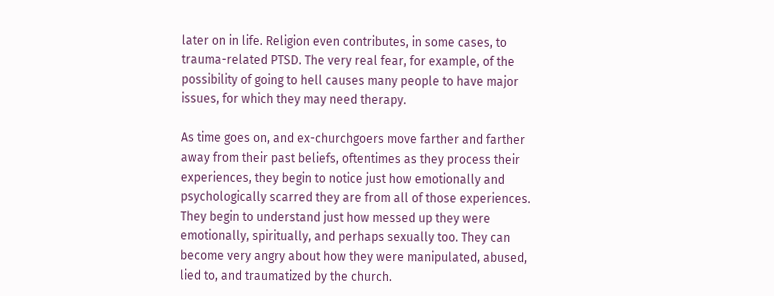later on in life. Religion even contributes, in some cases, to trauma-related PTSD. The very real fear, for example, of the possibility of going to hell causes many people to have major issues, for which they may need therapy.

As time goes on, and ex-churchgoers move farther and farther away from their past beliefs, oftentimes as they process their experiences, they begin to notice just how emotionally and psychologically scarred they are from all of those experiences. They begin to understand just how messed up they were emotionally, spiritually, and perhaps sexually too. They can become very angry about how they were manipulated, abused, lied to, and traumatized by the church.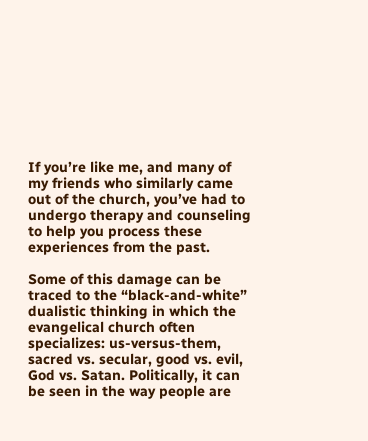If you’re like me, and many of my friends who similarly came out of the church, you’ve had to undergo therapy and counseling to help you process these experiences from the past.

Some of this damage can be traced to the “black-and-white” dualistic thinking in which the evangelical church often specializes: us-versus-them, sacred vs. secular, good vs. evil, God vs. Satan. Politically, it can be seen in the way people are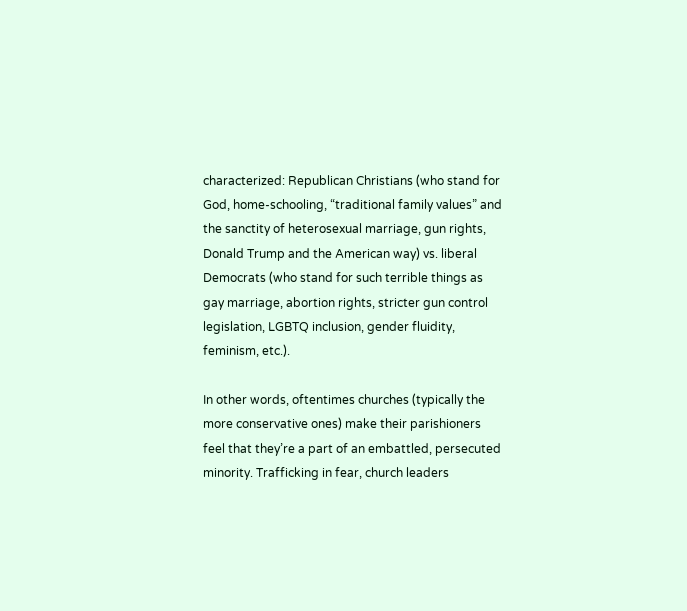characterized: Republican Christians (who stand for God, home-schooling, “traditional family values” and the sanctity of heterosexual marriage, gun rights, Donald Trump and the American way) vs. liberal Democrats (who stand for such terrible things as gay marriage, abortion rights, stricter gun control legislation, LGBTQ inclusion, gender fluidity, feminism, etc.).

In other words, oftentimes churches (typically the more conservative ones) make their parishioners feel that they’re a part of an embattled, persecuted minority. Trafficking in fear, church leaders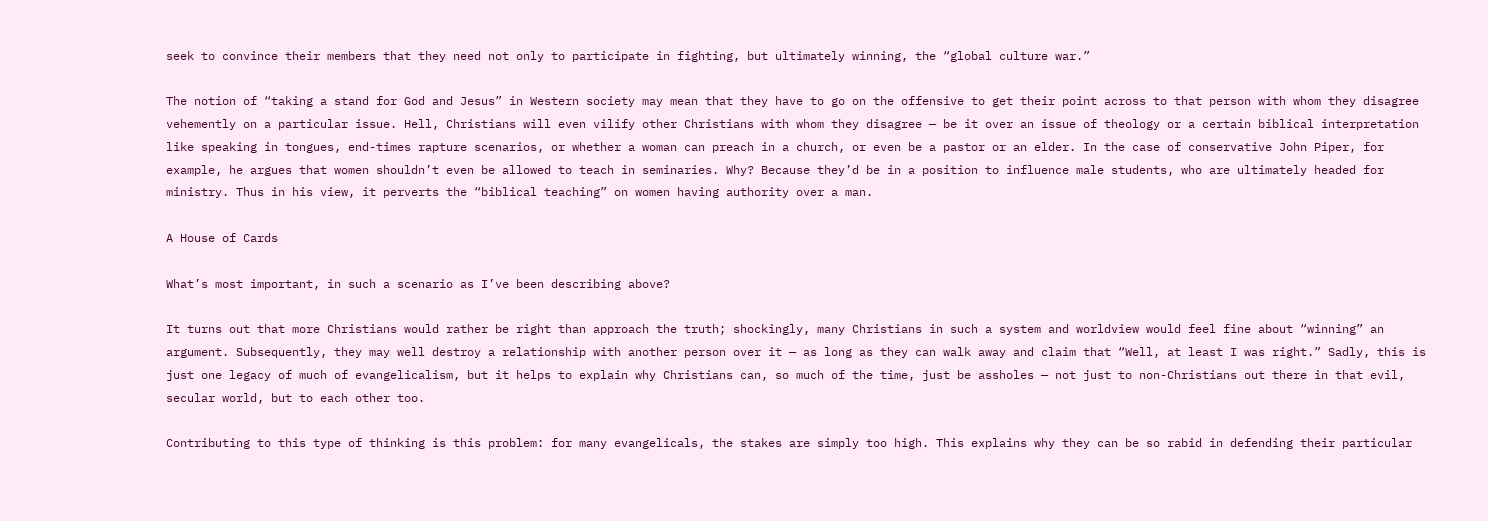seek to convince their members that they need not only to participate in fighting, but ultimately winning, the “global culture war.”

The notion of “taking a stand for God and Jesus” in Western society may mean that they have to go on the offensive to get their point across to that person with whom they disagree vehemently on a particular issue. Hell, Christians will even vilify other Christians with whom they disagree — be it over an issue of theology or a certain biblical interpretation like speaking in tongues, end-times rapture scenarios, or whether a woman can preach in a church, or even be a pastor or an elder. In the case of conservative John Piper, for example, he argues that women shouldn’t even be allowed to teach in seminaries. Why? Because they’d be in a position to influence male students, who are ultimately headed for ministry. Thus in his view, it perverts the “biblical teaching” on women having authority over a man.

A House of Cards

What’s most important, in such a scenario as I’ve been describing above?

It turns out that more Christians would rather be right than approach the truth; shockingly, many Christians in such a system and worldview would feel fine about “winning” an argument. Subsequently, they may well destroy a relationship with another person over it — as long as they can walk away and claim that “Well, at least I was right.” Sadly, this is just one legacy of much of evangelicalism, but it helps to explain why Christians can, so much of the time, just be assholes — not just to non-Christians out there in that evil, secular world, but to each other too.

Contributing to this type of thinking is this problem: for many evangelicals, the stakes are simply too high. This explains why they can be so rabid in defending their particular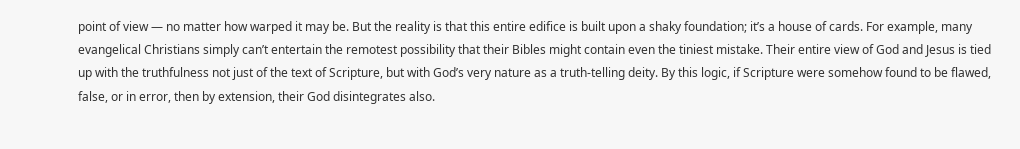point of view — no matter how warped it may be. But the reality is that this entire edifice is built upon a shaky foundation; it’s a house of cards. For example, many evangelical Christians simply can’t entertain the remotest possibility that their Bibles might contain even the tiniest mistake. Their entire view of God and Jesus is tied up with the truthfulness not just of the text of Scripture, but with God’s very nature as a truth-telling deity. By this logic, if Scripture were somehow found to be flawed, false, or in error, then by extension, their God disintegrates also.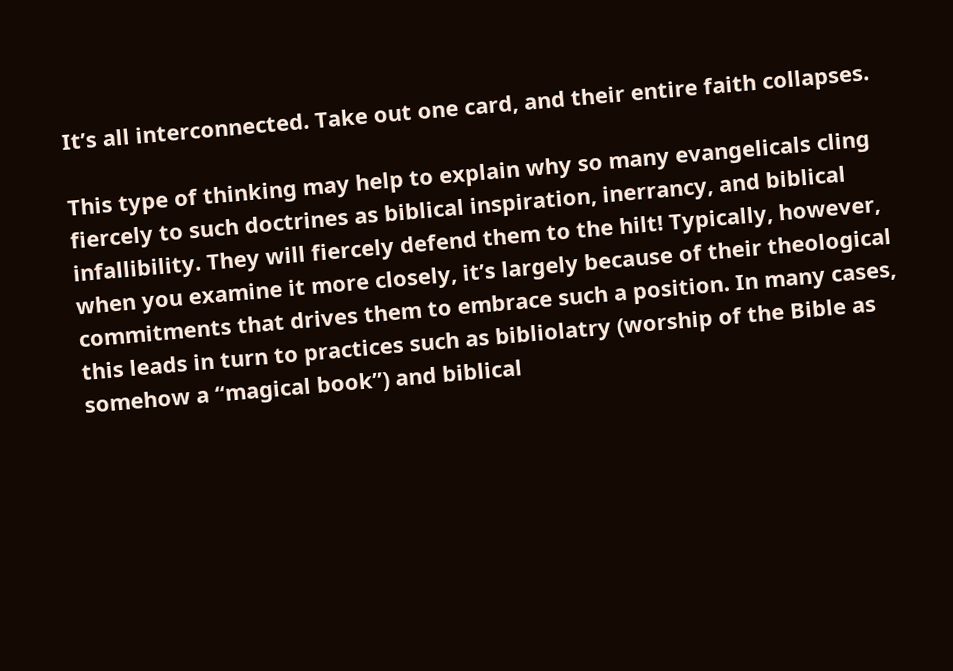It’s all interconnected. Take out one card, and their entire faith collapses.

This type of thinking may help to explain why so many evangelicals cling fiercely to such doctrines as biblical inspiration, inerrancy, and biblical infallibility. They will fiercely defend them to the hilt! Typically, however, when you examine it more closely, it’s largely because of their theological commitments that drives them to embrace such a position. In many cases, this leads in turn to practices such as bibliolatry (worship of the Bible as somehow a “magical book”) and biblical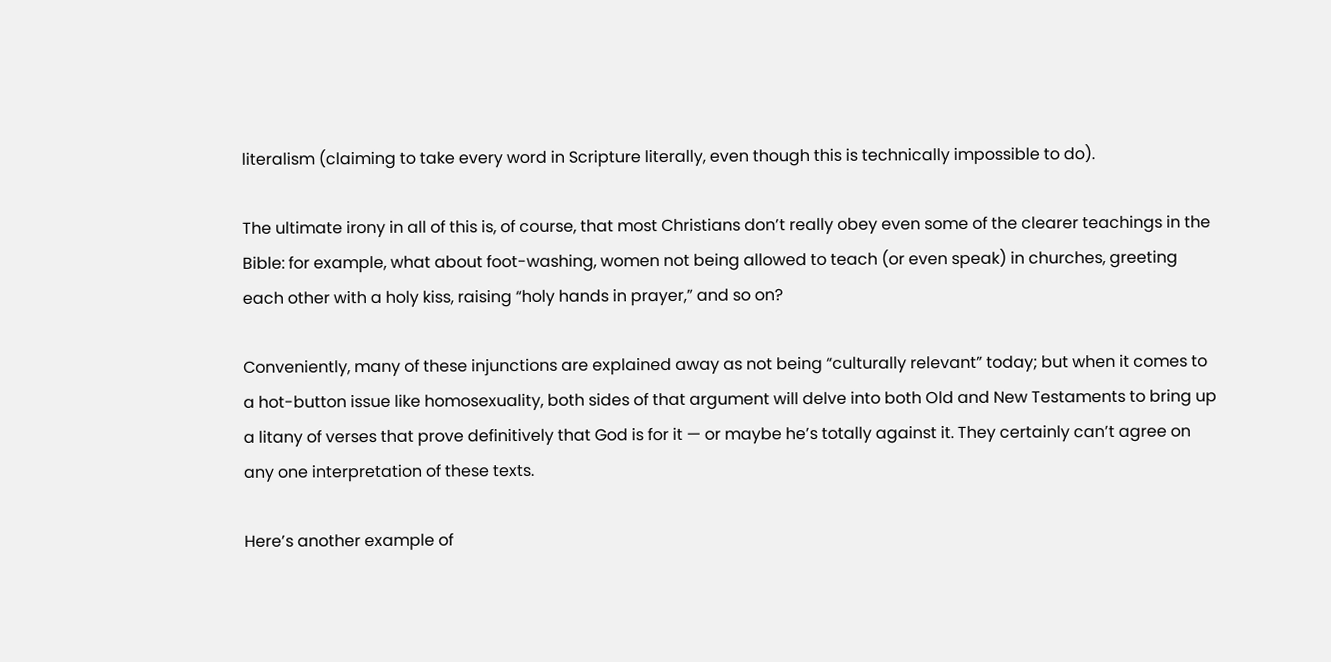literalism (claiming to take every word in Scripture literally, even though this is technically impossible to do).

The ultimate irony in all of this is, of course, that most Christians don’t really obey even some of the clearer teachings in the Bible: for example, what about foot-washing, women not being allowed to teach (or even speak) in churches, greeting each other with a holy kiss, raising “holy hands in prayer,” and so on?

Conveniently, many of these injunctions are explained away as not being “culturally relevant” today; but when it comes to a hot-button issue like homosexuality, both sides of that argument will delve into both Old and New Testaments to bring up a litany of verses that prove definitively that God is for it — or maybe he’s totally against it. They certainly can’t agree on any one interpretation of these texts.

Here’s another example of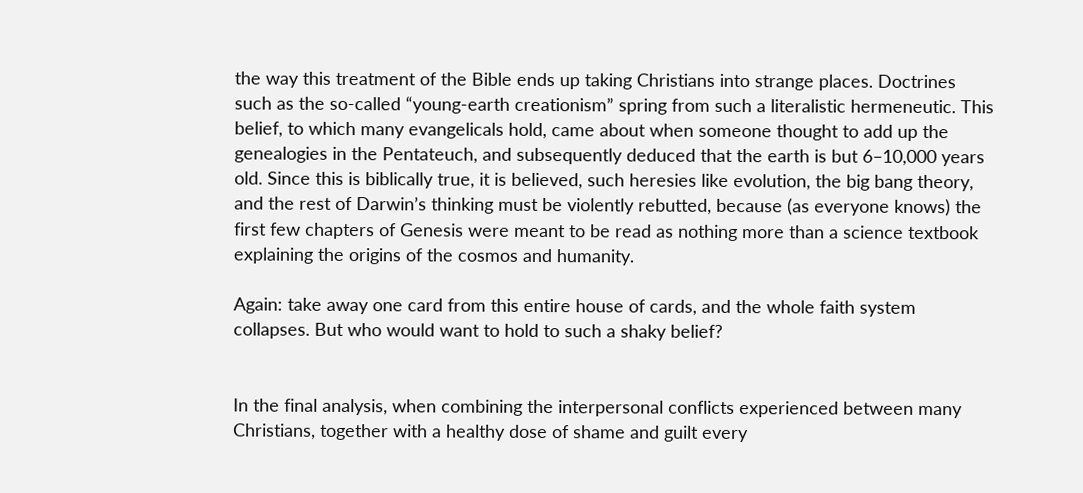the way this treatment of the Bible ends up taking Christians into strange places. Doctrines such as the so-called “young-earth creationism” spring from such a literalistic hermeneutic. This belief, to which many evangelicals hold, came about when someone thought to add up the genealogies in the Pentateuch, and subsequently deduced that the earth is but 6–10,000 years old. Since this is biblically true, it is believed, such heresies like evolution, the big bang theory, and the rest of Darwin’s thinking must be violently rebutted, because (as everyone knows) the first few chapters of Genesis were meant to be read as nothing more than a science textbook explaining the origins of the cosmos and humanity.

Again: take away one card from this entire house of cards, and the whole faith system collapses. But who would want to hold to such a shaky belief?


In the final analysis, when combining the interpersonal conflicts experienced between many Christians, together with a healthy dose of shame and guilt every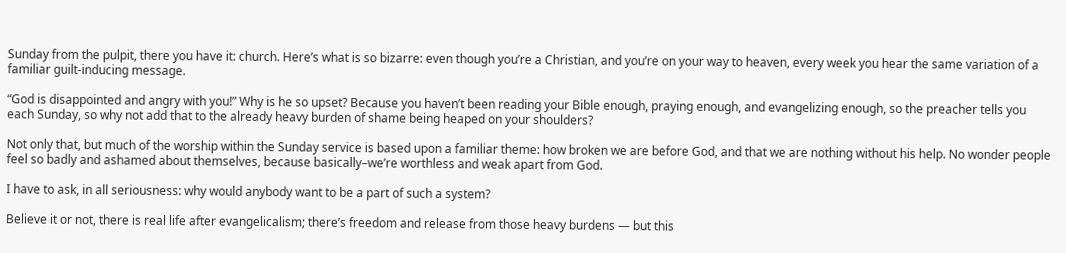Sunday from the pulpit, there you have it: church. Here’s what is so bizarre: even though you’re a Christian, and you’re on your way to heaven, every week you hear the same variation of a familiar guilt-inducing message.

“God is disappointed and angry with you!” Why is he so upset? Because you haven’t been reading your Bible enough, praying enough, and evangelizing enough, so the preacher tells you each Sunday, so why not add that to the already heavy burden of shame being heaped on your shoulders?

Not only that, but much of the worship within the Sunday service is based upon a familiar theme: how broken we are before God, and that we are nothing without his help. No wonder people feel so badly and ashamed about themselves, because basically–we’re worthless and weak apart from God.

I have to ask, in all seriousness: why would anybody want to be a part of such a system?

Believe it or not, there is real life after evangelicalism; there’s freedom and release from those heavy burdens — but this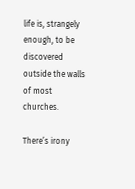life is, strangely enough, to be discovered outside the walls of most churches.

There’s irony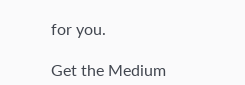for you.

Get the Medium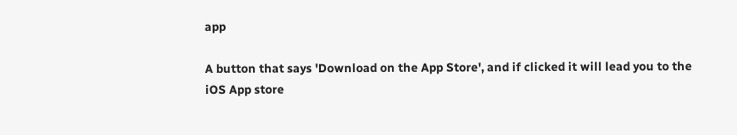app

A button that says 'Download on the App Store', and if clicked it will lead you to the iOS App store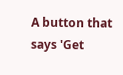A button that says 'Get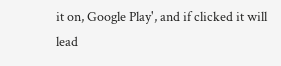it on, Google Play', and if clicked it will lead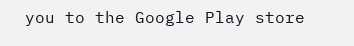you to the Google Play store